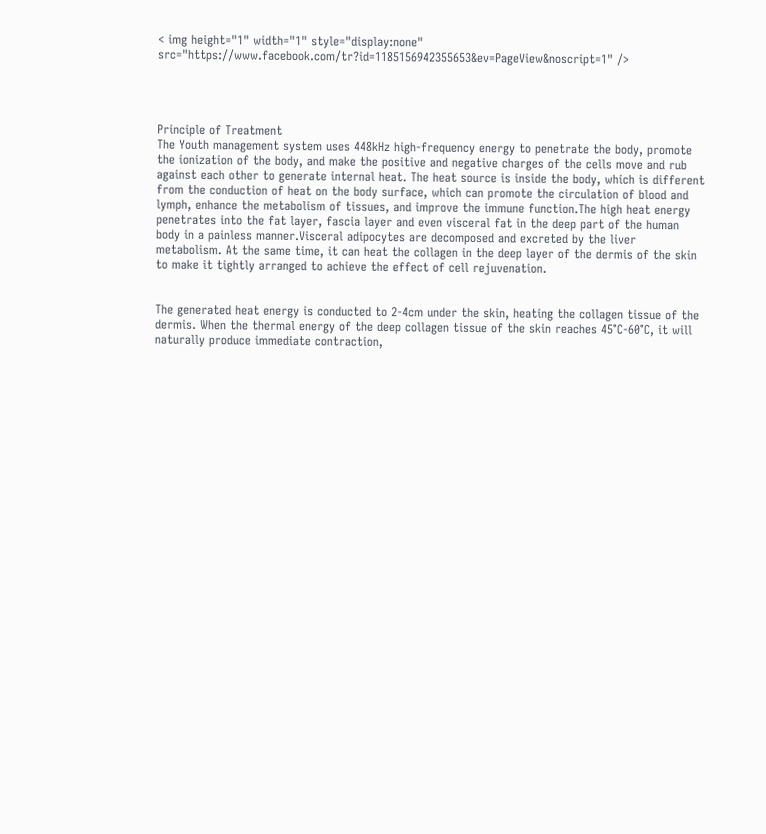< img height="1" width="1" style="display:none" src="https://www.facebook.com/tr?id=1185156942355653&ev=PageView&noscript=1" />




Principle of Treatment
The Youth management system uses 448kHz high-frequency energy to penetrate the body, promote the ionization of the body, and make the positive and negative charges of the cells move and rub against each other to generate internal heat. The heat source is inside the body, which is different from the conduction of heat on the body surface, which can promote the circulation of blood and lymph, enhance the metabolism of tissues, and improve the immune function.The high heat energy penetrates into the fat layer, fascia layer and even visceral fat in the deep part of the human body in a painless manner.Visceral adipocytes are decomposed and excreted by the liver metabolism. At the same time, it can heat the collagen in the deep layer of the dermis of the skin to make it tightly arranged to achieve the effect of cell rejuvenation.


The generated heat energy is conducted to 2-4cm under the skin, heating the collagen tissue of the dermis. When the thermal energy of the deep collagen tissue of the skin reaches 45°C-60°C, it will naturally produce immediate contraction,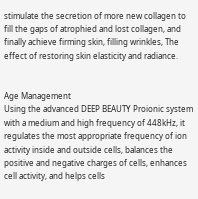stimulate the secretion of more new collagen to fill the gaps of atrophied and lost collagen, and finally achieve firming skin, filling wrinkles, The effect of restoring skin elasticity and radiance.


Age Management
Using the advanced DEEP BEAUTY Proionic system with a medium and high frequency of 448kHz, it regulates the most appropriate frequency of ion activity inside and outside cells, balances the positive and negative charges of cells, enhances cell activity, and helps cells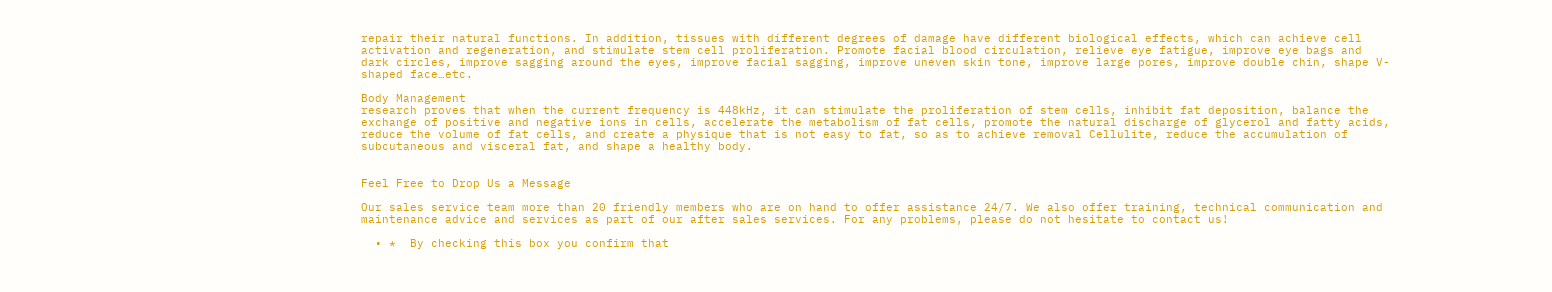repair their natural functions. In addition, tissues with different degrees of damage have different biological effects, which can achieve cell activation and regeneration, and stimulate stem cell proliferation. Promote facial blood circulation, relieve eye fatigue, improve eye bags and dark circles, improve sagging around the eyes, improve facial sagging, improve uneven skin tone, improve large pores, improve double chin, shape V-shaped face…etc.

Body Management
research proves that when the current frequency is 448kHz, it can stimulate the proliferation of stem cells, inhibit fat deposition, balance the exchange of positive and negative ions in cells, accelerate the metabolism of fat cells, promote the natural discharge of glycerol and fatty acids, reduce the volume of fat cells, and create a physique that is not easy to fat, so as to achieve removal Cellulite, reduce the accumulation of subcutaneous and visceral fat, and shape a healthy body.


Feel Free to Drop Us a Message

Our sales service team more than 20 friendly members who are on hand to offer assistance 24/7. We also offer training, technical communication and maintenance advice and services as part of our after sales services. For any problems, please do not hesitate to contact us!

  • *  By checking this box you confirm that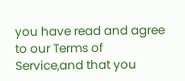you have read and agree to our Terms of Service,and that you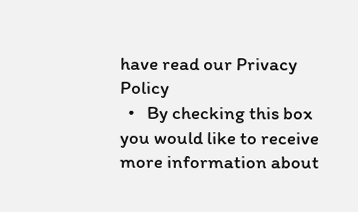have read our Privacy Policy
  •   By checking this box you would like to receive more information about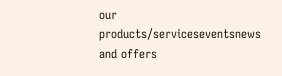our products/serviceseventsnews and offers